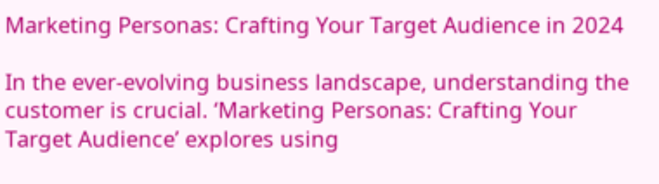Marketing Personas: Crafting Your Target Audience in 2024

In the ever-evolving business landscape, understanding the customer is crucial. ‘Marketing Personas: Crafting Your Target Audience’ explores using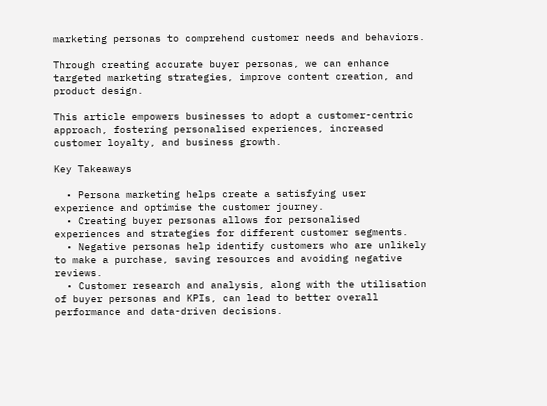marketing personas to comprehend customer needs and behaviors.

Through creating accurate buyer personas, we can enhance targeted marketing strategies, improve content creation, and product design.

This article empowers businesses to adopt a customer-centric approach, fostering personalised experiences, increased customer loyalty, and business growth.

Key Takeaways

  • Persona marketing helps create a satisfying user experience and optimise the customer journey.
  • Creating buyer personas allows for personalised experiences and strategies for different customer segments.
  • Negative personas help identify customers who are unlikely to make a purchase, saving resources and avoiding negative reviews.
  • Customer research and analysis, along with the utilisation of buyer personas and KPIs, can lead to better overall performance and data-driven decisions.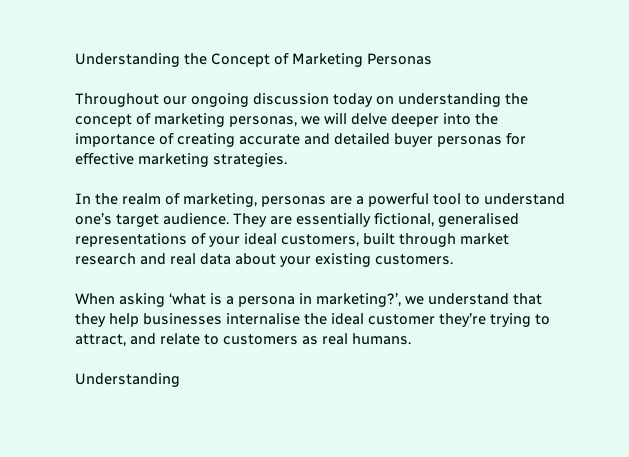Understanding the Concept of Marketing Personas

Throughout our ongoing discussion today on understanding the concept of marketing personas, we will delve deeper into the importance of creating accurate and detailed buyer personas for effective marketing strategies.

In the realm of marketing, personas are a powerful tool to understand one’s target audience. They are essentially fictional, generalised representations of your ideal customers, built through market research and real data about your existing customers.

When asking ‘what is a persona in marketing?’, we understand that they help businesses internalise the ideal customer they’re trying to attract, and relate to customers as real humans.

Understanding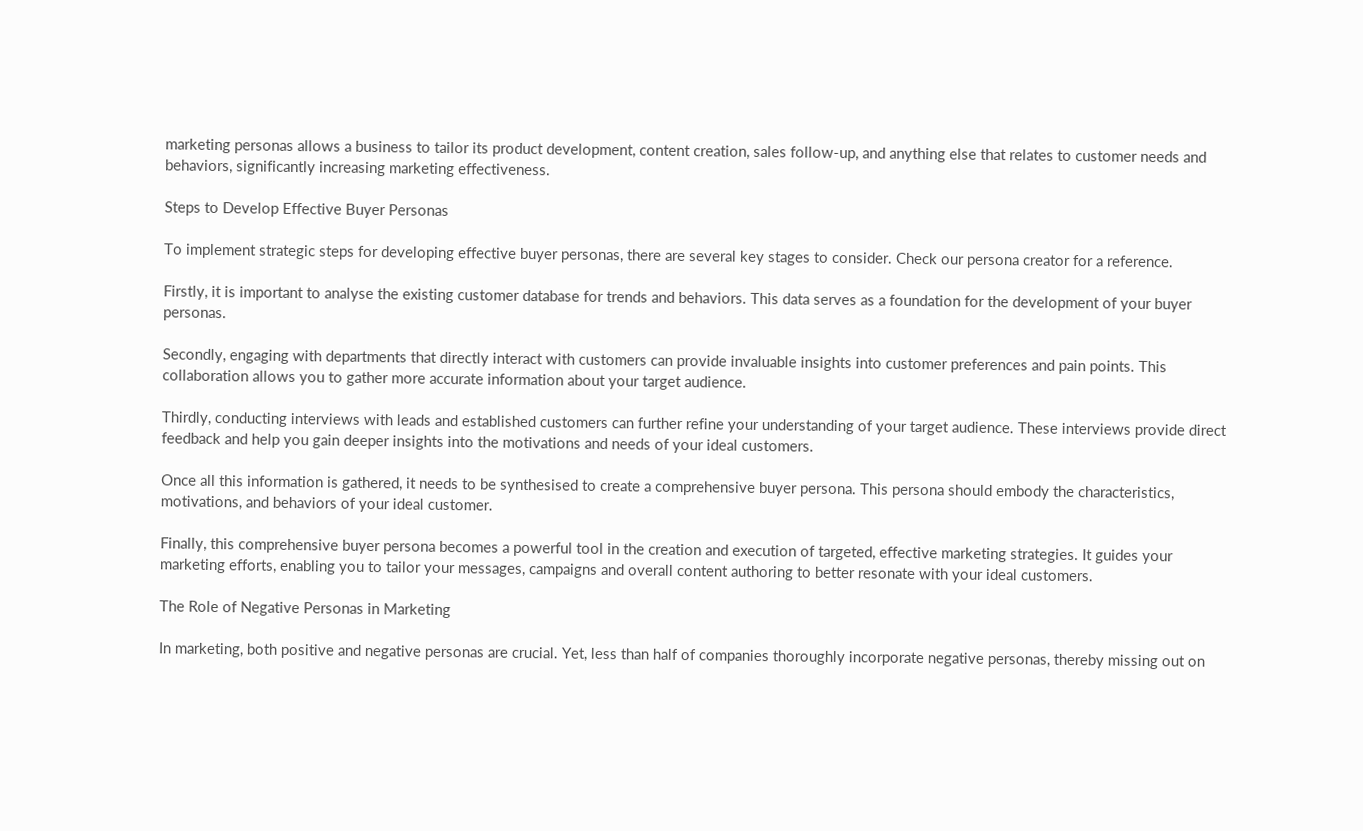marketing personas allows a business to tailor its product development, content creation, sales follow-up, and anything else that relates to customer needs and behaviors, significantly increasing marketing effectiveness.

Steps to Develop Effective Buyer Personas

To implement strategic steps for developing effective buyer personas, there are several key stages to consider. Check our persona creator for a reference.

Firstly, it is important to analyse the existing customer database for trends and behaviors. This data serves as a foundation for the development of your buyer personas.

Secondly, engaging with departments that directly interact with customers can provide invaluable insights into customer preferences and pain points. This collaboration allows you to gather more accurate information about your target audience.

Thirdly, conducting interviews with leads and established customers can further refine your understanding of your target audience. These interviews provide direct feedback and help you gain deeper insights into the motivations and needs of your ideal customers.

Once all this information is gathered, it needs to be synthesised to create a comprehensive buyer persona. This persona should embody the characteristics, motivations, and behaviors of your ideal customer.

Finally, this comprehensive buyer persona becomes a powerful tool in the creation and execution of targeted, effective marketing strategies. It guides your marketing efforts, enabling you to tailor your messages, campaigns and overall content authoring to better resonate with your ideal customers.

The Role of Negative Personas in Marketing

In marketing, both positive and negative personas are crucial. Yet, less than half of companies thoroughly incorporate negative personas, thereby missing out on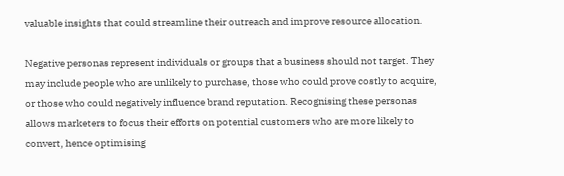valuable insights that could streamline their outreach and improve resource allocation.

Negative personas represent individuals or groups that a business should not target. They may include people who are unlikely to purchase, those who could prove costly to acquire, or those who could negatively influence brand reputation. Recognising these personas allows marketers to focus their efforts on potential customers who are more likely to convert, hence optimising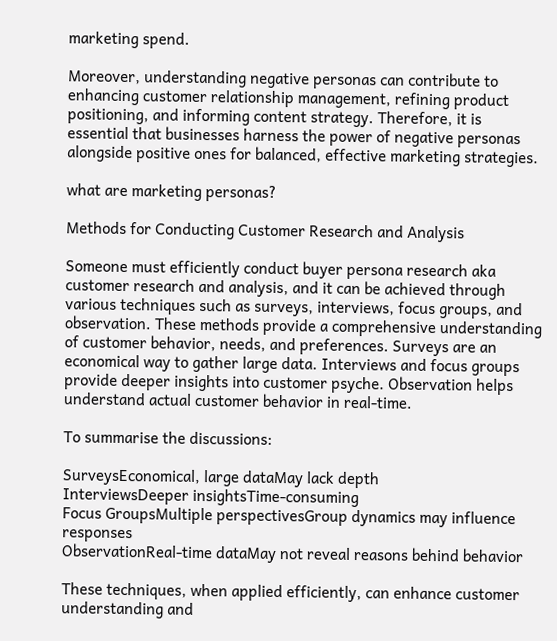marketing spend.

Moreover, understanding negative personas can contribute to enhancing customer relationship management, refining product positioning, and informing content strategy. Therefore, it is essential that businesses harness the power of negative personas alongside positive ones for balanced, effective marketing strategies.

what are marketing personas?

Methods for Conducting Customer Research and Analysis

Someone must efficiently conduct buyer persona research aka customer research and analysis, and it can be achieved through various techniques such as surveys, interviews, focus groups, and observation. These methods provide a comprehensive understanding of customer behavior, needs, and preferences. Surveys are an economical way to gather large data. Interviews and focus groups provide deeper insights into customer psyche. Observation helps understand actual customer behavior in real-time.

To summarise the discussions:

SurveysEconomical, large dataMay lack depth
InterviewsDeeper insightsTime-consuming
Focus GroupsMultiple perspectivesGroup dynamics may influence responses
ObservationReal-time dataMay not reveal reasons behind behavior

These techniques, when applied efficiently, can enhance customer understanding and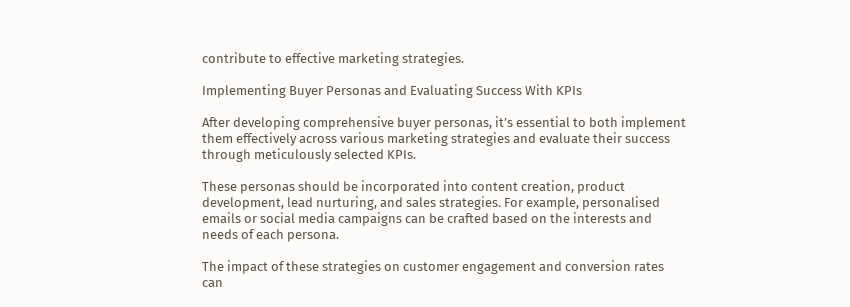contribute to effective marketing strategies.

Implementing Buyer Personas and Evaluating Success With KPIs

After developing comprehensive buyer personas, it’s essential to both implement them effectively across various marketing strategies and evaluate their success through meticulously selected KPIs.

These personas should be incorporated into content creation, product development, lead nurturing, and sales strategies. For example, personalised emails or social media campaigns can be crafted based on the interests and needs of each persona.

The impact of these strategies on customer engagement and conversion rates can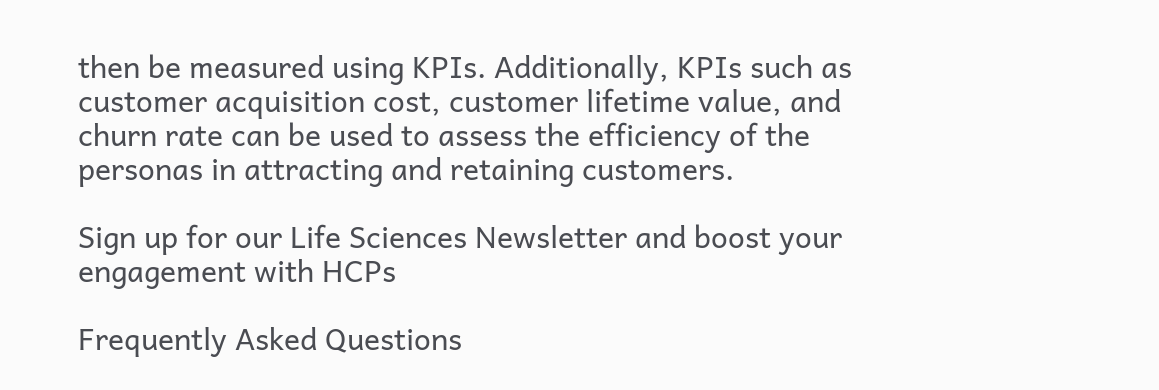then be measured using KPIs. Additionally, KPIs such as customer acquisition cost, customer lifetime value, and churn rate can be used to assess the efficiency of the personas in attracting and retaining customers.

Sign up for our Life Sciences Newsletter and boost your engagement with HCPs

Frequently Asked Questions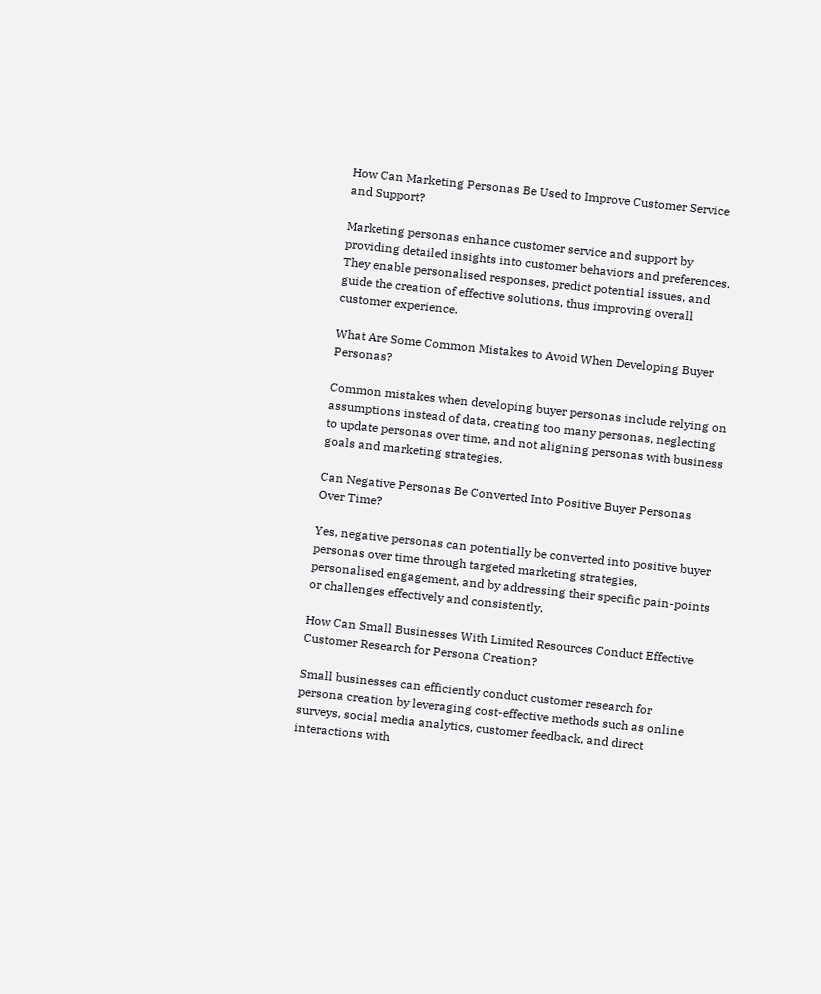How Can Marketing Personas Be Used to Improve Customer Service and Support?

Marketing personas enhance customer service and support by providing detailed insights into customer behaviors and preferences. They enable personalised responses, predict potential issues, and guide the creation of effective solutions, thus improving overall customer experience.

What Are Some Common Mistakes to Avoid When Developing Buyer Personas?

Common mistakes when developing buyer personas include relying on assumptions instead of data, creating too many personas, neglecting to update personas over time, and not aligning personas with business goals and marketing strategies.

Can Negative Personas Be Converted Into Positive Buyer Personas Over Time?

Yes, negative personas can potentially be converted into positive buyer personas over time through targeted marketing strategies, personalised engagement, and by addressing their specific pain-points or challenges effectively and consistently.

How Can Small Businesses With Limited Resources Conduct Effective Customer Research for Persona Creation?

Small businesses can efficiently conduct customer research for persona creation by leveraging cost-effective methods such as online surveys, social media analytics, customer feedback, and direct interactions with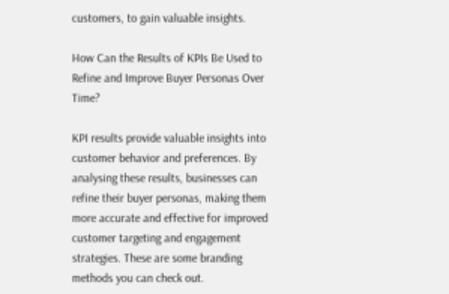customers, to gain valuable insights.

How Can the Results of KPIs Be Used to Refine and Improve Buyer Personas Over Time?

KPI results provide valuable insights into customer behavior and preferences. By analysing these results, businesses can refine their buyer personas, making them more accurate and effective for improved customer targeting and engagement strategies. These are some branding methods you can check out.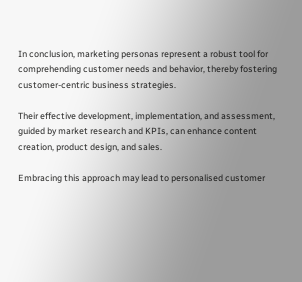In conclusion, marketing personas represent a robust tool for comprehending customer needs and behavior, thereby fostering customer-centric business strategies.

Their effective development, implementation, and assessment, guided by market research and KPIs, can enhance content creation, product design, and sales.

Embracing this approach may lead to personalised customer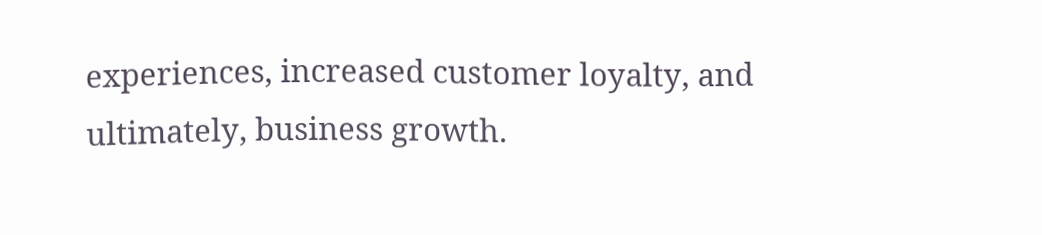experiences, increased customer loyalty, and ultimately, business growth.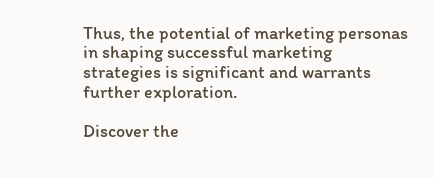Thus, the potential of marketing personas in shaping successful marketing strategies is significant and warrants further exploration.

Discover the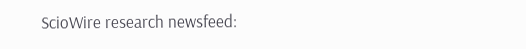ScioWire research newsfeed: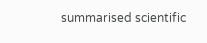summarised scientific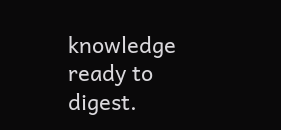knowledge ready to digest.